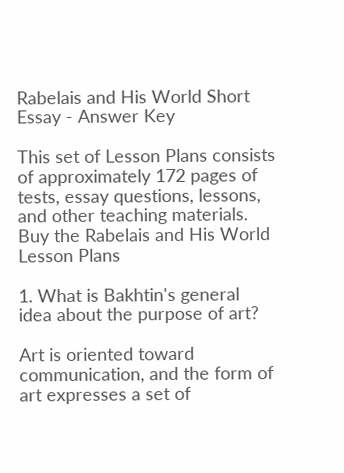Rabelais and His World Short Essay - Answer Key

This set of Lesson Plans consists of approximately 172 pages of tests, essay questions, lessons, and other teaching materials.
Buy the Rabelais and His World Lesson Plans

1. What is Bakhtin's general idea about the purpose of art?

Art is oriented toward communication, and the form of art expresses a set of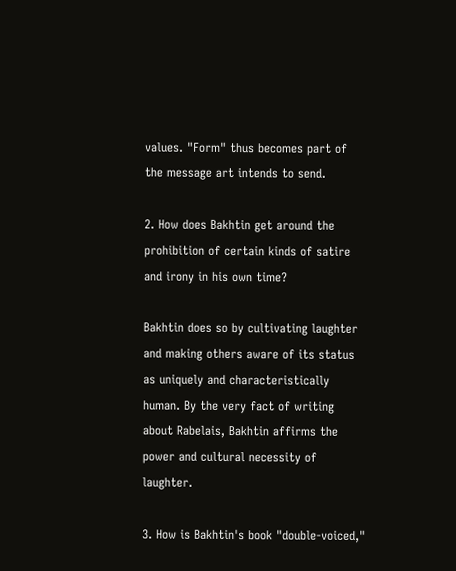values. "Form" thus becomes part of the message art intends to send.

2. How does Bakhtin get around the prohibition of certain kinds of satire and irony in his own time?

Bakhtin does so by cultivating laughter and making others aware of its status as uniquely and characteristically human. By the very fact of writing about Rabelais, Bakhtin affirms the power and cultural necessity of laughter.

3. How is Bakhtin's book "double-voiced,"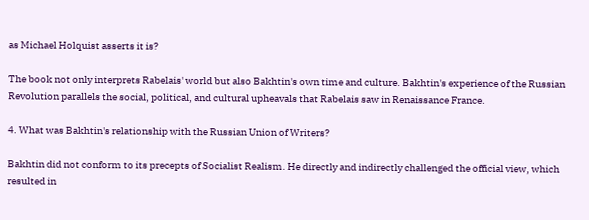as Michael Holquist asserts it is?

The book not only interprets Rabelais' world but also Bakhtin's own time and culture. Bakhtin's experience of the Russian Revolution parallels the social, political, and cultural upheavals that Rabelais saw in Renaissance France.

4. What was Bakhtin's relationship with the Russian Union of Writers?

Bakhtin did not conform to its precepts of Socialist Realism. He directly and indirectly challenged the official view, which resulted in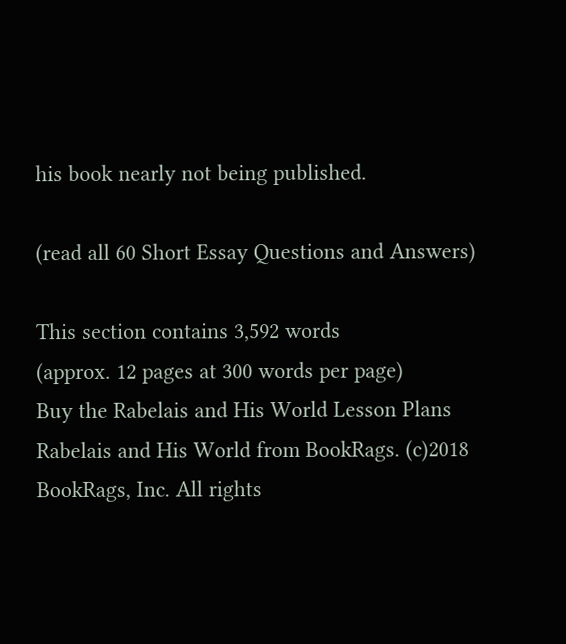his book nearly not being published.

(read all 60 Short Essay Questions and Answers)

This section contains 3,592 words
(approx. 12 pages at 300 words per page)
Buy the Rabelais and His World Lesson Plans
Rabelais and His World from BookRags. (c)2018 BookRags, Inc. All rights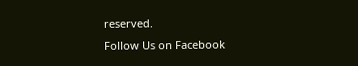reserved.
Follow Us on Facebook